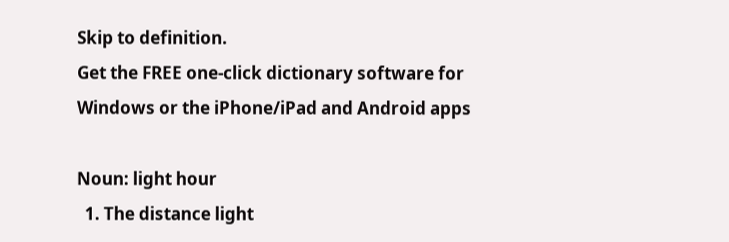Skip to definition.
Get the FREE one-click dictionary software for Windows or the iPhone/iPad and Android apps

Noun: light hour
  1. The distance light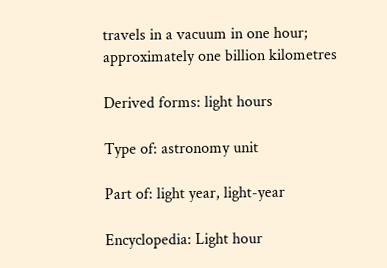travels in a vacuum in one hour; approximately one billion kilometres

Derived forms: light hours

Type of: astronomy unit

Part of: light year, light-year

Encyclopedia: Light hour